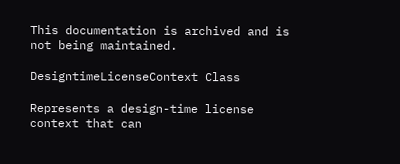This documentation is archived and is not being maintained.

DesigntimeLicenseContext Class

Represents a design-time license context that can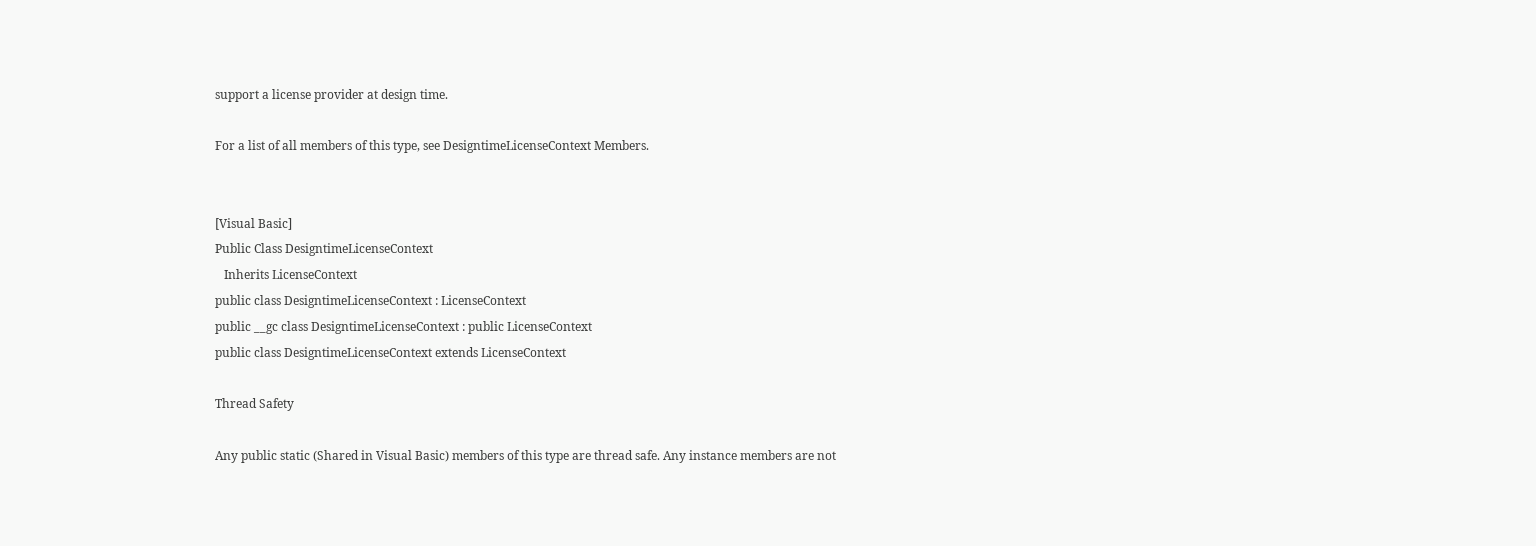support a license provider at design time.

For a list of all members of this type, see DesigntimeLicenseContext Members.


[Visual Basic]
Public Class DesigntimeLicenseContext
   Inherits LicenseContext
public class DesigntimeLicenseContext : LicenseContext
public __gc class DesigntimeLicenseContext : public LicenseContext
public class DesigntimeLicenseContext extends LicenseContext

Thread Safety

Any public static (Shared in Visual Basic) members of this type are thread safe. Any instance members are not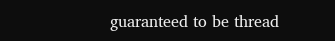guaranteed to be thread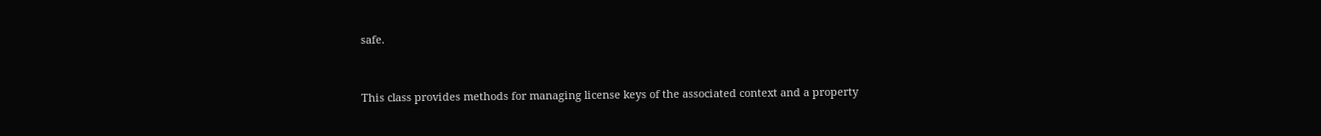safe.


This class provides methods for managing license keys of the associated context and a property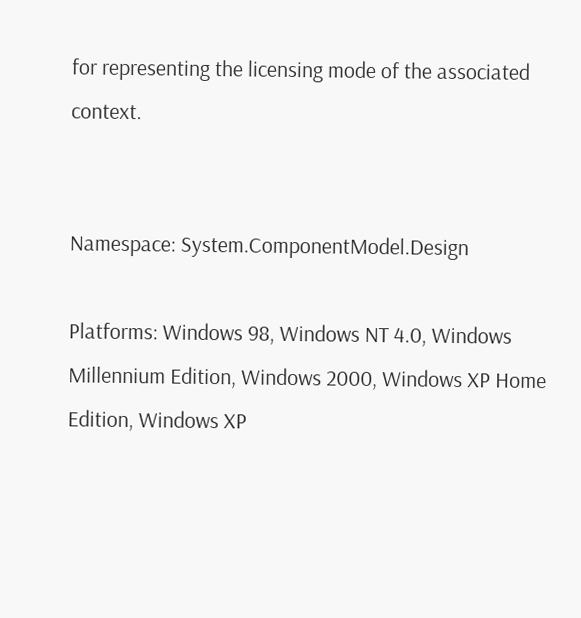for representing the licensing mode of the associated context.


Namespace: System.ComponentModel.Design

Platforms: Windows 98, Windows NT 4.0, Windows Millennium Edition, Windows 2000, Windows XP Home Edition, Windows XP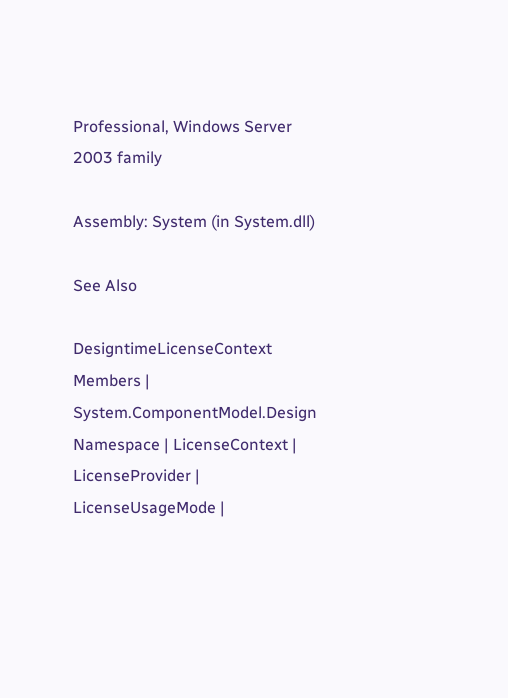Professional, Windows Server 2003 family

Assembly: System (in System.dll)

See Also

DesigntimeLicenseContext Members | System.ComponentModel.Design Namespace | LicenseContext | LicenseProvider | LicenseUsageMode |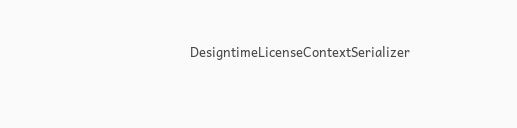DesigntimeLicenseContextSerializer